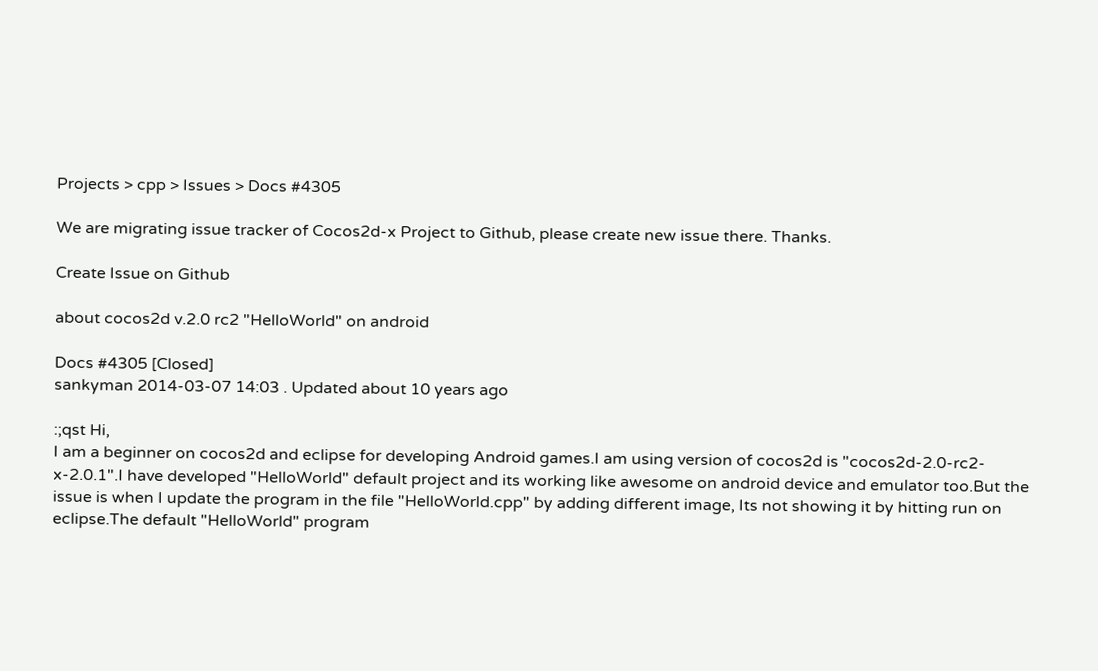Projects > cpp > Issues > Docs #4305

We are migrating issue tracker of Cocos2d-x Project to Github, please create new issue there. Thanks.

Create Issue on Github

about cocos2d v.2.0 rc2 "HelloWorld" on android

Docs #4305 [Closed]
sankyman 2014-03-07 14:03 . Updated about 10 years ago

:;qst Hi,
I am a beginner on cocos2d and eclipse for developing Android games.I am using version of cocos2d is "cocos2d-2.0-rc2-x-2.0.1".I have developed "HelloWorld" default project and its working like awesome on android device and emulator too.But the issue is when I update the program in the file "HelloWorld.cpp" by adding different image, Its not showing it by hitting run on eclipse.The default "HelloWorld" program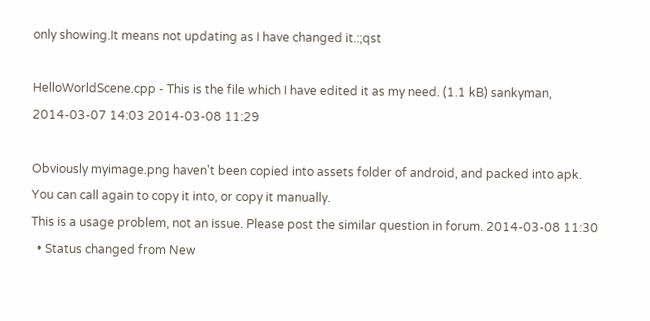only showing.It means not updating as I have changed it.:;qst

HelloWorldScene.cpp - This is the file which I have edited it as my need. (1.1 kB) sankyman, 2014-03-07 14:03 2014-03-08 11:29

Obviously myimage.png haven't been copied into assets folder of android, and packed into apk.
You can call again to copy it into, or copy it manually.
This is a usage problem, not an issue. Please post the similar question in forum. 2014-03-08 11:30
  • Status changed from New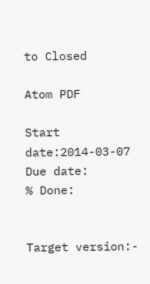to Closed

Atom PDF

Start date:2014-03-07
Due date:
% Done:


Target version:-